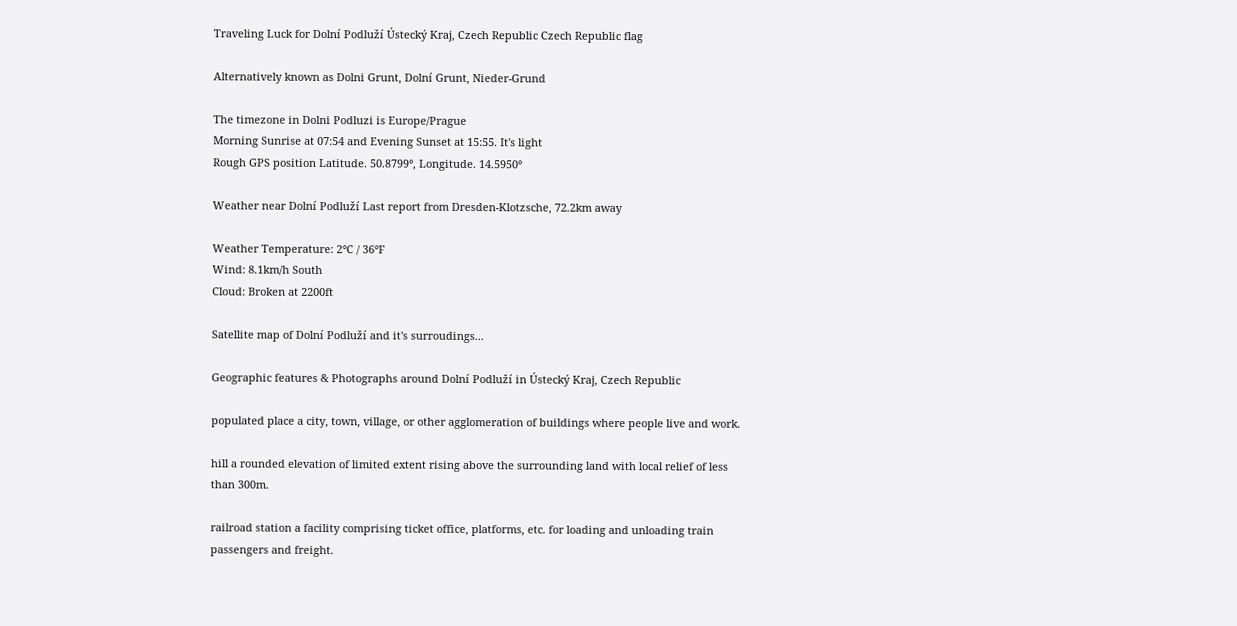Traveling Luck for Dolní Podluží Ústecký Kraj, Czech Republic Czech Republic flag

Alternatively known as Dolni Grunt, Dolní Grunt, Nieder-Grund

The timezone in Dolni Podluzi is Europe/Prague
Morning Sunrise at 07:54 and Evening Sunset at 15:55. It's light
Rough GPS position Latitude. 50.8799°, Longitude. 14.5950°

Weather near Dolní Podluží Last report from Dresden-Klotzsche, 72.2km away

Weather Temperature: 2°C / 36°F
Wind: 8.1km/h South
Cloud: Broken at 2200ft

Satellite map of Dolní Podluží and it's surroudings...

Geographic features & Photographs around Dolní Podluží in Ústecký Kraj, Czech Republic

populated place a city, town, village, or other agglomeration of buildings where people live and work.

hill a rounded elevation of limited extent rising above the surrounding land with local relief of less than 300m.

railroad station a facility comprising ticket office, platforms, etc. for loading and unloading train passengers and freight.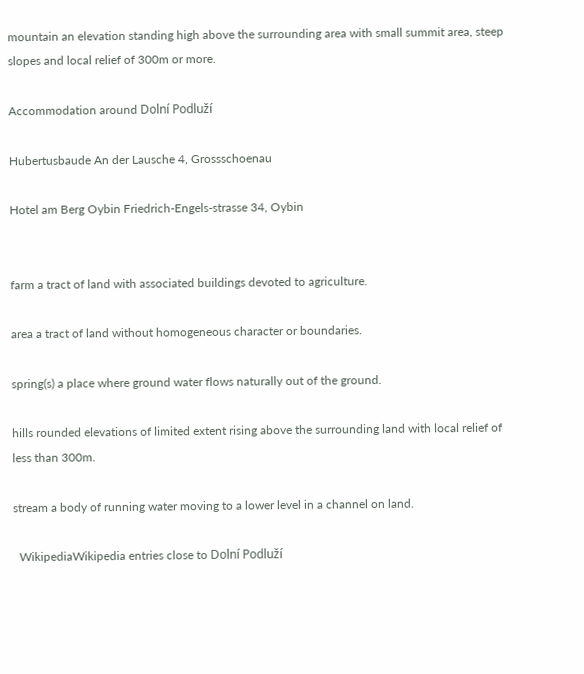mountain an elevation standing high above the surrounding area with small summit area, steep slopes and local relief of 300m or more.

Accommodation around Dolní Podluží

Hubertusbaude An der Lausche 4, Grossschoenau

Hotel am Berg Oybin Friedrich-Engels-strasse 34, Oybin


farm a tract of land with associated buildings devoted to agriculture.

area a tract of land without homogeneous character or boundaries.

spring(s) a place where ground water flows naturally out of the ground.

hills rounded elevations of limited extent rising above the surrounding land with local relief of less than 300m.

stream a body of running water moving to a lower level in a channel on land.

  WikipediaWikipedia entries close to Dolní Podluží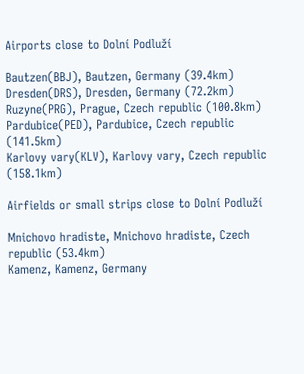Airports close to Dolní Podluží

Bautzen(BBJ), Bautzen, Germany (39.4km)
Dresden(DRS), Dresden, Germany (72.2km)
Ruzyne(PRG), Prague, Czech republic (100.8km)
Pardubice(PED), Pardubice, Czech republic (141.5km)
Karlovy vary(KLV), Karlovy vary, Czech republic (158.1km)

Airfields or small strips close to Dolní Podluží

Mnichovo hradiste, Mnichovo hradiste, Czech republic (53.4km)
Kamenz, Kamenz, Germany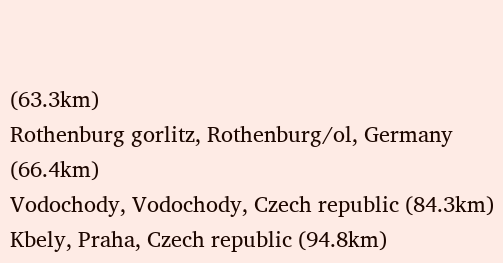(63.3km)
Rothenburg gorlitz, Rothenburg/ol, Germany (66.4km)
Vodochody, Vodochody, Czech republic (84.3km)
Kbely, Praha, Czech republic (94.8km)